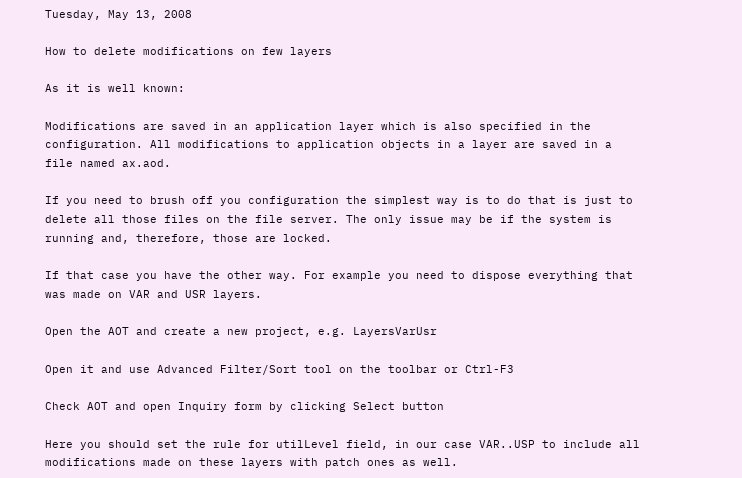Tuesday, May 13, 2008

How to delete modifications on few layers

As it is well known:

Modifications are saved in an application layer which is also specified in the configuration. All modifications to application objects in a layer are saved in a file named ax.aod.

If you need to brush off you configuration the simplest way is to do that is just to delete all those files on the file server. The only issue may be if the system is running and, therefore, those are locked.

If that case you have the other way. For example you need to dispose everything that was made on VAR and USR layers.

Open the AOT and create a new project, e.g. LayersVarUsr

Open it and use Advanced Filter/Sort tool on the toolbar or Ctrl-F3

Check AOT and open Inquiry form by clicking Select button

Here you should set the rule for utilLevel field, in our case VAR..USP to include all modifications made on these layers with patch ones as well.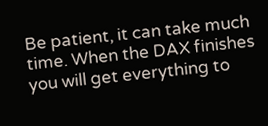Be patient, it can take much time. When the DAX finishes you will get everything to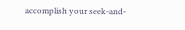accomplish your seek-and-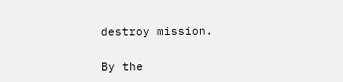destroy mission.

By the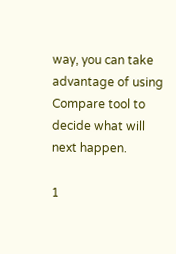way, you can take advantage of using Compare tool to decide what will next happen.

1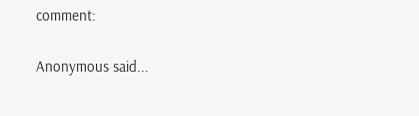comment:

Anonymous said...